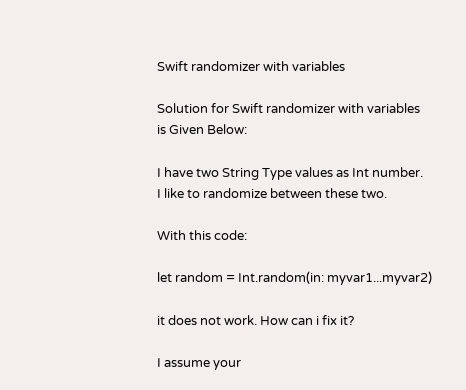Swift randomizer with variables

Solution for Swift randomizer with variables
is Given Below:

I have two String Type values as Int number.
I like to randomize between these two.

With this code:

let random = Int.random(in: myvar1...myvar2)

it does not work. How can i fix it?

I assume your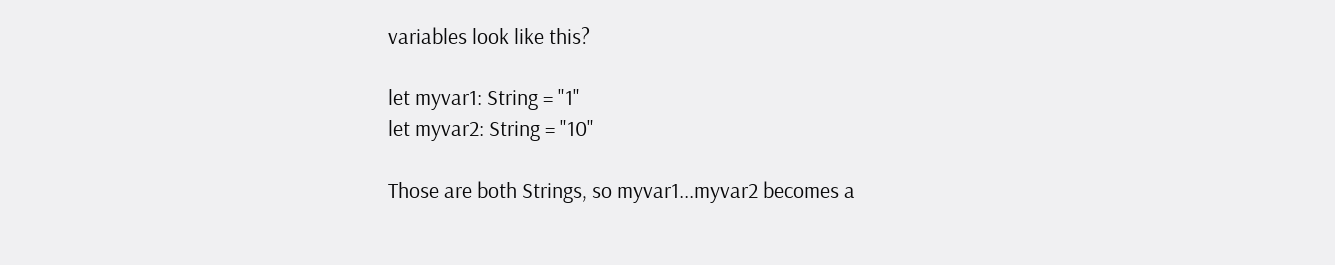variables look like this?

let myvar1: String = "1"
let myvar2: String = "10"

Those are both Strings, so myvar1...myvar2 becomes a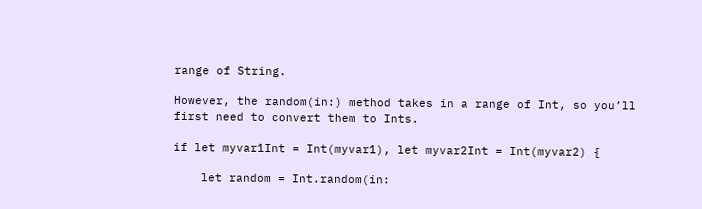range of String.

However, the random(in:) method takes in a range of Int, so you’ll first need to convert them to Ints.

if let myvar1Int = Int(myvar1), let myvar2Int = Int(myvar2) {

    let random = Int.random(in: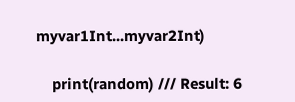myvar1Int...myvar2Int)

    print(random) /// Result: 6